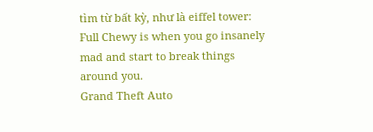tìm từ bất kỳ, như là eiffel tower:
Full Chewy is when you go insanely mad and start to break things around you.
Grand Theft Auto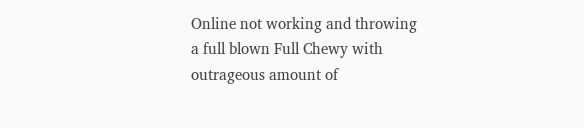Online not working and throwing a full blown Full Chewy with outrageous amount of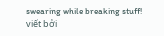swearing while breaking stuff!
viết bởi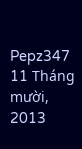Pepz347 11 Tháng mười, 2013